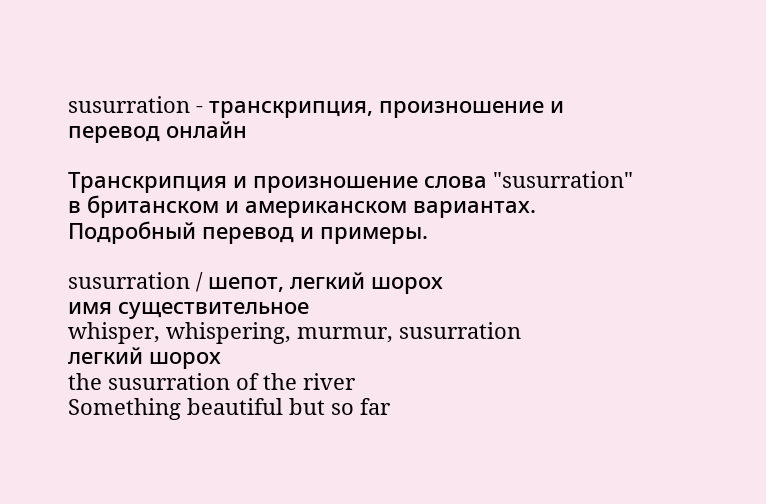susurration - транскрипция, произношение и перевод онлайн

Транскрипция и произношение слова "susurration" в британском и американском вариантах. Подробный перевод и примеры.

susurration / шепот, легкий шорох
имя существительное
whisper, whispering, murmur, susurration
легкий шорох
the susurration of the river
Something beautiful but so far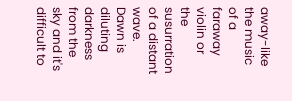away-like the music of a faraway violin or the susurration of a distant wave.
Dawn is diluting darkness from the sky and it's difficult to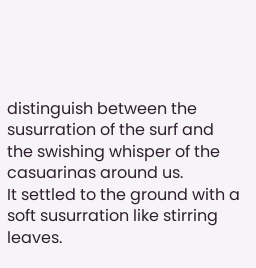distinguish between the susurration of the surf and the swishing whisper of the casuarinas around us.
It settled to the ground with a soft susurration like stirring leaves.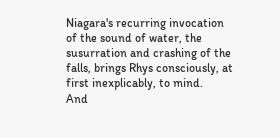Niagara's recurring invocation of the sound of water, the susurration and crashing of the falls, brings Rhys consciously, at first inexplicably, to mind.
And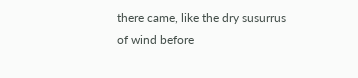there came, like the dry susurrus of wind before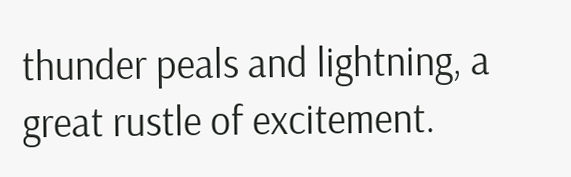thunder peals and lightning, a great rustle of excitement.